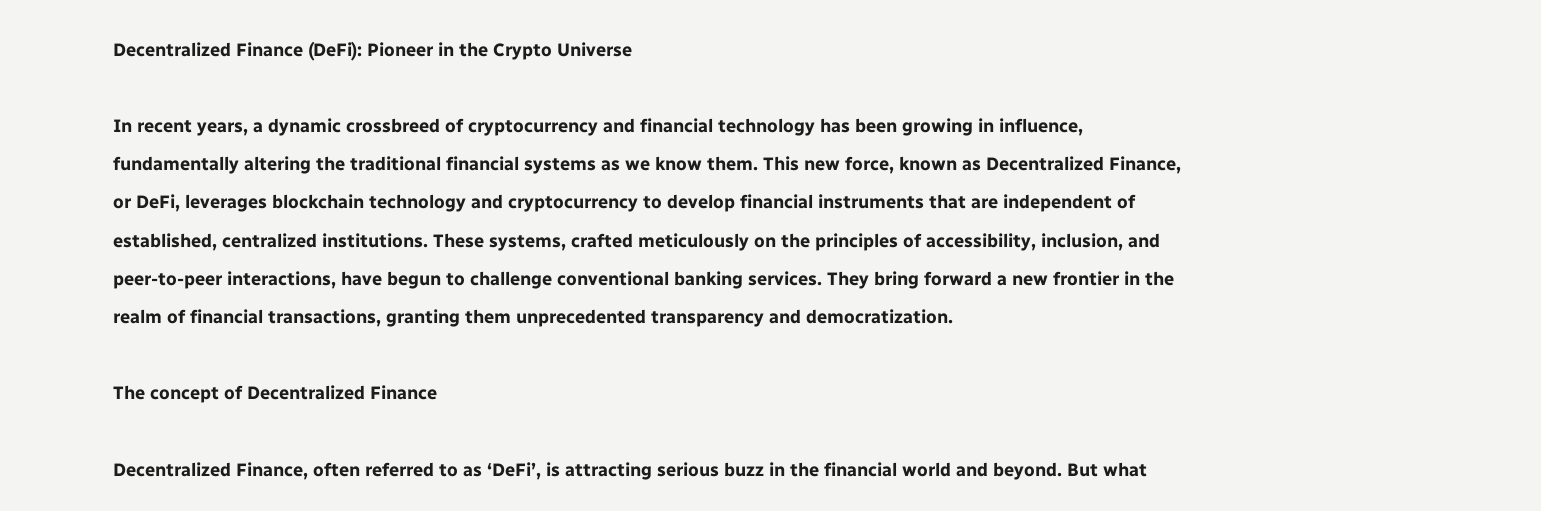Decentralized Finance (DeFi): Pioneer in the Crypto Universe

In recent years, a dynamic crossbreed of cryptocurrency and financial technology has been growing in influence, fundamentally altering the traditional financial systems as we know them. This new force, known as Decentralized Finance, or DeFi, leverages blockchain technology and cryptocurrency to develop financial instruments that are independent of established, centralized institutions. These systems, crafted meticulously on the principles of accessibility, inclusion, and peer-to-peer interactions, have begun to challenge conventional banking services. They bring forward a new frontier in the realm of financial transactions, granting them unprecedented transparency and democratization.

The concept of Decentralized Finance

Decentralized Finance, often referred to as ‘DeFi’, is attracting serious buzz in the financial world and beyond. But what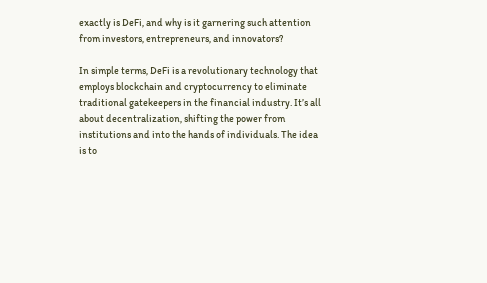exactly is DeFi, and why is it garnering such attention from investors, entrepreneurs, and innovators?

In simple terms, DeFi is a revolutionary technology that employs blockchain and cryptocurrency to eliminate traditional gatekeepers in the financial industry. It’s all about decentralization, shifting the power from institutions and into the hands of individuals. The idea is to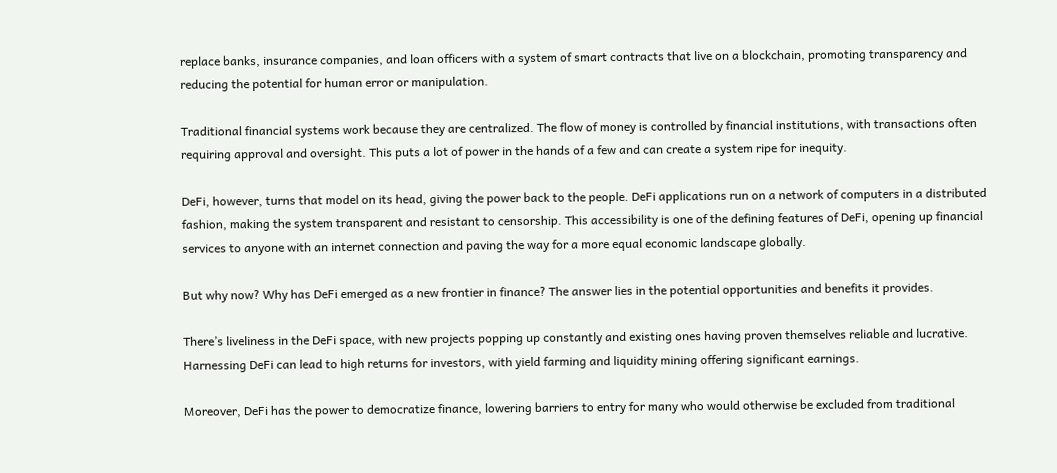replace banks, insurance companies, and loan officers with a system of smart contracts that live on a blockchain, promoting transparency and reducing the potential for human error or manipulation.

Traditional financial systems work because they are centralized. The flow of money is controlled by financial institutions, with transactions often requiring approval and oversight. This puts a lot of power in the hands of a few and can create a system ripe for inequity.

DeFi, however, turns that model on its head, giving the power back to the people. DeFi applications run on a network of computers in a distributed fashion, making the system transparent and resistant to censorship. This accessibility is one of the defining features of DeFi, opening up financial services to anyone with an internet connection and paving the way for a more equal economic landscape globally.

But why now? Why has DeFi emerged as a new frontier in finance? The answer lies in the potential opportunities and benefits it provides.

There’s liveliness in the DeFi space, with new projects popping up constantly and existing ones having proven themselves reliable and lucrative. Harnessing DeFi can lead to high returns for investors, with yield farming and liquidity mining offering significant earnings.

Moreover, DeFi has the power to democratize finance, lowering barriers to entry for many who would otherwise be excluded from traditional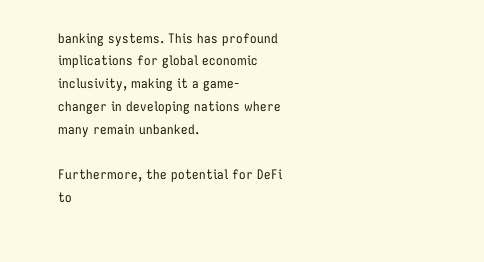banking systems. This has profound implications for global economic inclusivity, making it a game-changer in developing nations where many remain unbanked.

Furthermore, the potential for DeFi to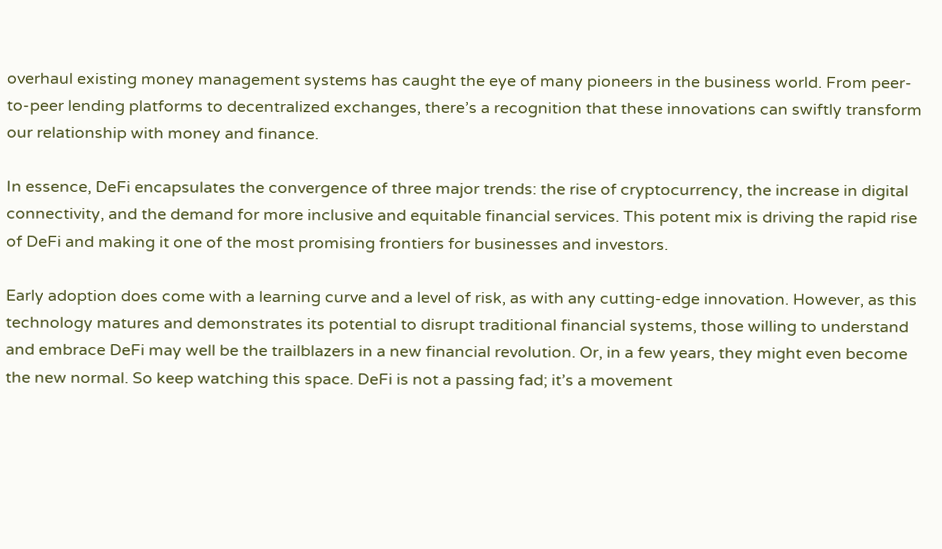overhaul existing money management systems has caught the eye of many pioneers in the business world. From peer-to-peer lending platforms to decentralized exchanges, there’s a recognition that these innovations can swiftly transform our relationship with money and finance.

In essence, DeFi encapsulates the convergence of three major trends: the rise of cryptocurrency, the increase in digital connectivity, and the demand for more inclusive and equitable financial services. This potent mix is driving the rapid rise of DeFi and making it one of the most promising frontiers for businesses and investors.

Early adoption does come with a learning curve and a level of risk, as with any cutting-edge innovation. However, as this technology matures and demonstrates its potential to disrupt traditional financial systems, those willing to understand and embrace DeFi may well be the trailblazers in a new financial revolution. Or, in a few years, they might even become the new normal. So keep watching this space. DeFi is not a passing fad; it’s a movement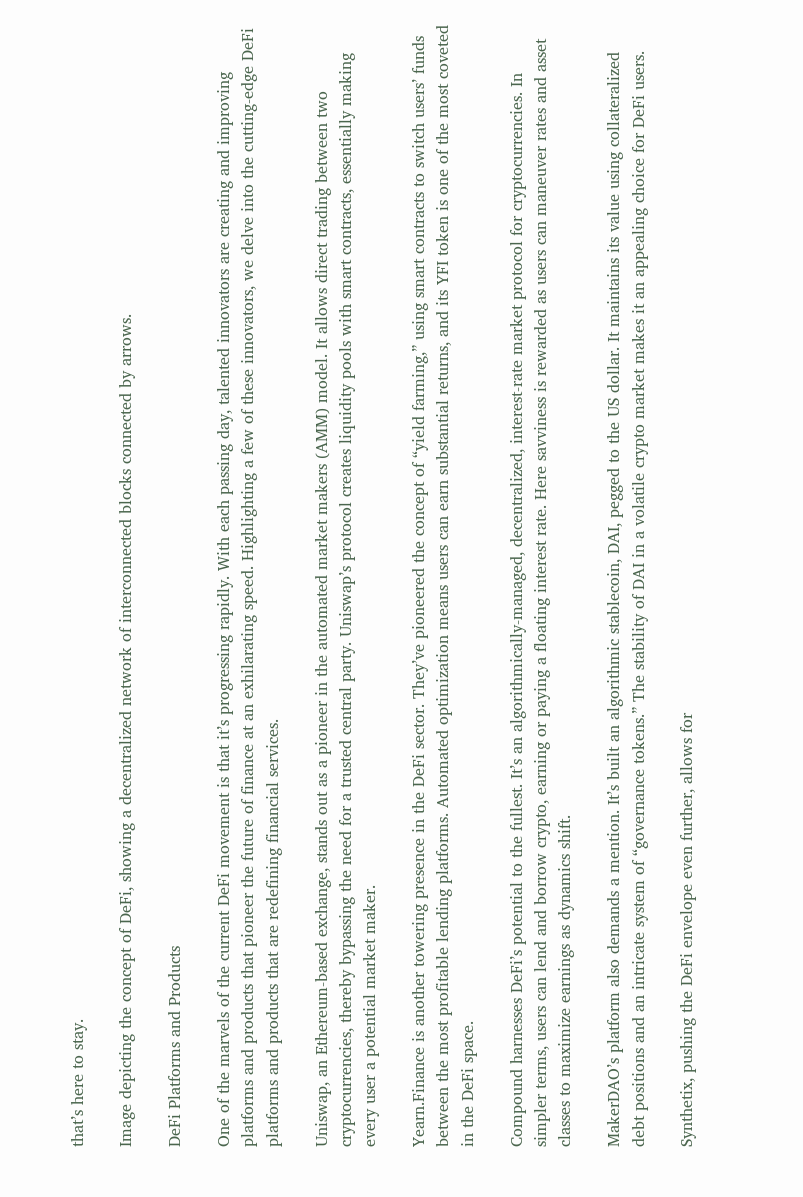that’s here to stay.

Image depicting the concept of DeFi, showing a decentralized network of interconnected blocks connected by arrows.

DeFi Platforms and Products

One of the marvels of the current DeFi movement is that it’s progressing rapidly. With each passing day, talented innovators are creating and improving platforms and products that pioneer the future of finance at an exhilarating speed. Highlighting a few of these innovators, we delve into the cutting-edge DeFi platforms and products that are redefining financial services.

Uniswap, an Ethereum-based exchange, stands out as a pioneer in the automated market makers (AMM) model. It allows direct trading between two cryptocurrencies, thereby bypassing the need for a trusted central party. Uniswap’s protocol creates liquidity pools with smart contracts, essentially making every user a potential market maker.

Yearn.Finance is another towering presence in the DeFi sector. They’ve pioneered the concept of “yield farming,” using smart contracts to switch users’ funds between the most profitable lending platforms. Automated optimization means users can earn substantial returns, and its YFI token is one of the most coveted in the DeFi space.

Compound harnesses DeFi’s potential to the fullest. It’s an algorithmically-managed, decentralized, interest-rate market protocol for cryptocurrencies. In simpler terms, users can lend and borrow crypto, earning or paying a floating interest rate. Here savviness is rewarded as users can maneuver rates and asset classes to maximize earnings as dynamics shift.

MakerDAO’s platform also demands a mention. It’s built an algorithmic stablecoin, DAI, pegged to the US dollar. It maintains its value using collateralized debt positions and an intricate system of “governance tokens.” The stability of DAI in a volatile crypto market makes it an appealing choice for DeFi users.

Synthetix, pushing the DeFi envelope even further, allows for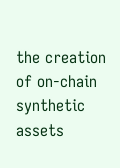the creation of on-chain synthetic assets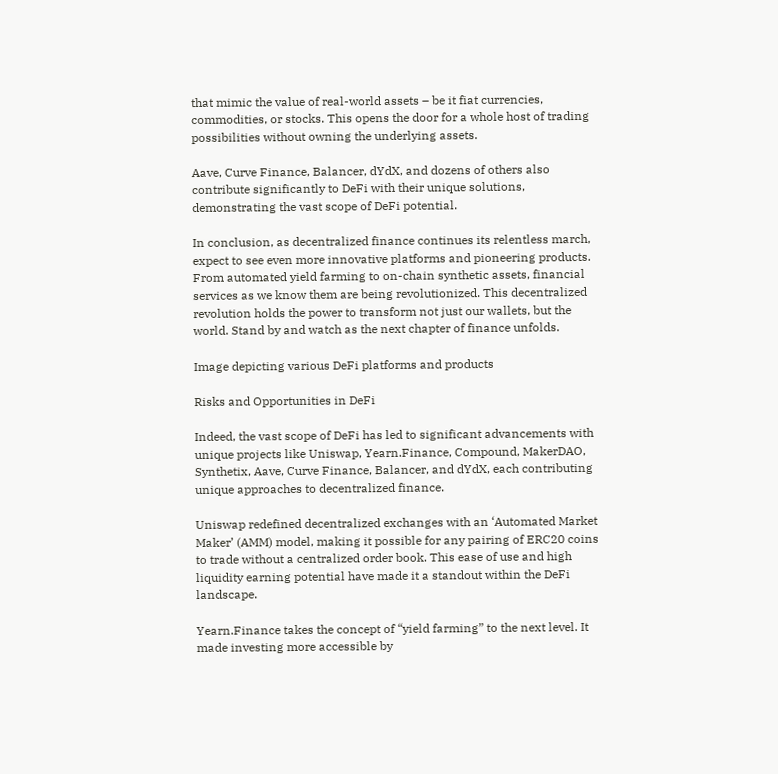that mimic the value of real-world assets – be it fiat currencies, commodities, or stocks. This opens the door for a whole host of trading possibilities without owning the underlying assets.

Aave, Curve Finance, Balancer, dYdX, and dozens of others also contribute significantly to DeFi with their unique solutions, demonstrating the vast scope of DeFi potential.

In conclusion, as decentralized finance continues its relentless march, expect to see even more innovative platforms and pioneering products. From automated yield farming to on-chain synthetic assets, financial services as we know them are being revolutionized. This decentralized revolution holds the power to transform not just our wallets, but the world. Stand by and watch as the next chapter of finance unfolds.

Image depicting various DeFi platforms and products

Risks and Opportunities in DeFi

Indeed, the vast scope of DeFi has led to significant advancements with unique projects like Uniswap, Yearn.Finance, Compound, MakerDAO, Synthetix, Aave, Curve Finance, Balancer, and dYdX, each contributing unique approaches to decentralized finance.

Uniswap redefined decentralized exchanges with an ‘Automated Market Maker’ (AMM) model, making it possible for any pairing of ERC20 coins to trade without a centralized order book. This ease of use and high liquidity earning potential have made it a standout within the DeFi landscape.

Yearn.Finance takes the concept of “yield farming” to the next level. It made investing more accessible by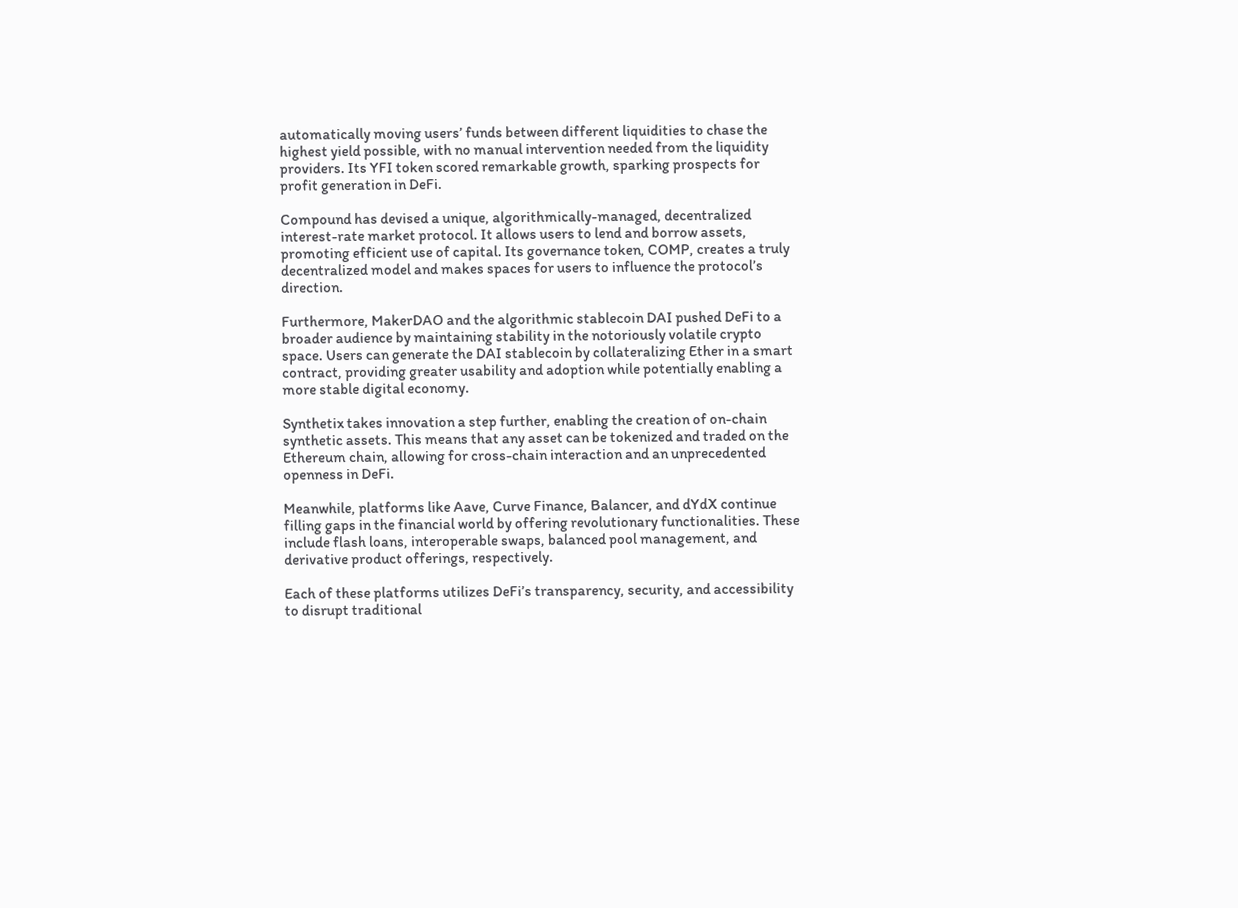automatically moving users’ funds between different liquidities to chase the highest yield possible, with no manual intervention needed from the liquidity providers. Its YFI token scored remarkable growth, sparking prospects for profit generation in DeFi.

Compound has devised a unique, algorithmically-managed, decentralized interest-rate market protocol. It allows users to lend and borrow assets, promoting efficient use of capital. Its governance token, COMP, creates a truly decentralized model and makes spaces for users to influence the protocol’s direction.

Furthermore, MakerDAO and the algorithmic stablecoin DAI pushed DeFi to a broader audience by maintaining stability in the notoriously volatile crypto space. Users can generate the DAI stablecoin by collateralizing Ether in a smart contract, providing greater usability and adoption while potentially enabling a more stable digital economy.

Synthetix takes innovation a step further, enabling the creation of on-chain synthetic assets. This means that any asset can be tokenized and traded on the Ethereum chain, allowing for cross-chain interaction and an unprecedented openness in DeFi.

Meanwhile, platforms like Aave, Curve Finance, Balancer, and dYdX continue filling gaps in the financial world by offering revolutionary functionalities. These include flash loans, interoperable swaps, balanced pool management, and derivative product offerings, respectively.

Each of these platforms utilizes DeFi’s transparency, security, and accessibility to disrupt traditional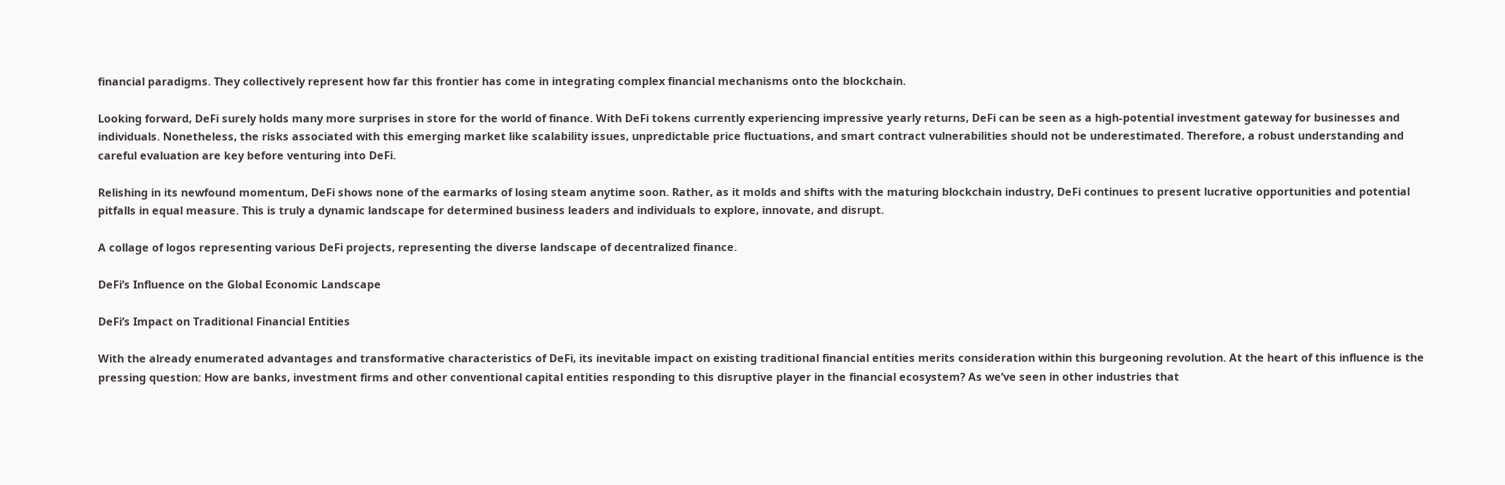financial paradigms. They collectively represent how far this frontier has come in integrating complex financial mechanisms onto the blockchain.

Looking forward, DeFi surely holds many more surprises in store for the world of finance. With DeFi tokens currently experiencing impressive yearly returns, DeFi can be seen as a high-potential investment gateway for businesses and individuals. Nonetheless, the risks associated with this emerging market like scalability issues, unpredictable price fluctuations, and smart contract vulnerabilities should not be underestimated. Therefore, a robust understanding and careful evaluation are key before venturing into DeFi.

Relishing in its newfound momentum, DeFi shows none of the earmarks of losing steam anytime soon. Rather, as it molds and shifts with the maturing blockchain industry, DeFi continues to present lucrative opportunities and potential pitfalls in equal measure. This is truly a dynamic landscape for determined business leaders and individuals to explore, innovate, and disrupt.

A collage of logos representing various DeFi projects, representing the diverse landscape of decentralized finance.

DeFi’s Influence on the Global Economic Landscape

DeFi’s Impact on Traditional Financial Entities

With the already enumerated advantages and transformative characteristics of DeFi, its inevitable impact on existing traditional financial entities merits consideration within this burgeoning revolution. At the heart of this influence is the pressing question: How are banks, investment firms and other conventional capital entities responding to this disruptive player in the financial ecosystem? As we’ve seen in other industries that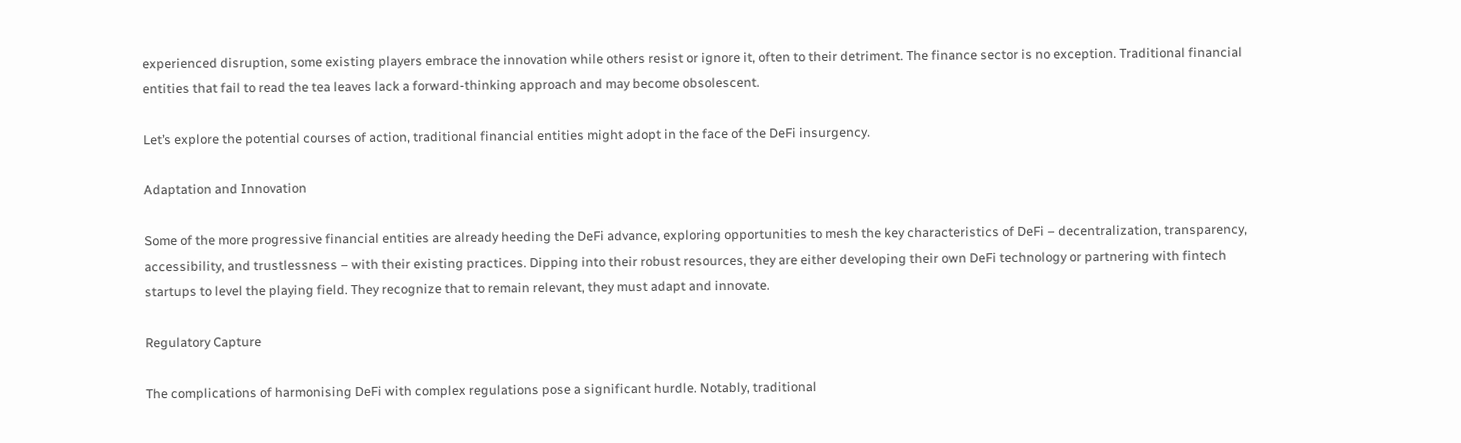experienced disruption, some existing players embrace the innovation while others resist or ignore it, often to their detriment. The finance sector is no exception. Traditional financial entities that fail to read the tea leaves lack a forward-thinking approach and may become obsolescent.

Let’s explore the potential courses of action, traditional financial entities might adopt in the face of the DeFi insurgency.

Adaptation and Innovation

Some of the more progressive financial entities are already heeding the DeFi advance, exploring opportunities to mesh the key characteristics of DeFi – decentralization, transparency, accessibility, and trustlessness – with their existing practices. Dipping into their robust resources, they are either developing their own DeFi technology or partnering with fintech startups to level the playing field. They recognize that to remain relevant, they must adapt and innovate.

Regulatory Capture

The complications of harmonising DeFi with complex regulations pose a significant hurdle. Notably, traditional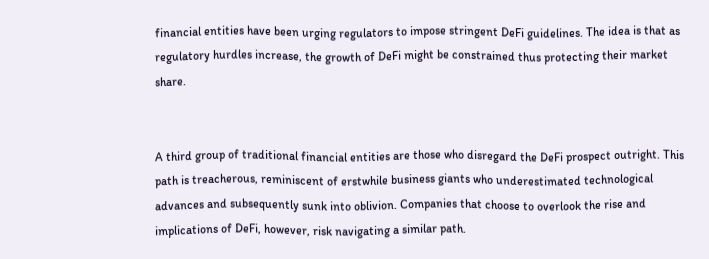financial entities have been urging regulators to impose stringent DeFi guidelines. The idea is that as regulatory hurdles increase, the growth of DeFi might be constrained thus protecting their market share.


A third group of traditional financial entities are those who disregard the DeFi prospect outright. This path is treacherous, reminiscent of erstwhile business giants who underestimated technological advances and subsequently sunk into oblivion. Companies that choose to overlook the rise and implications of DeFi, however, risk navigating a similar path.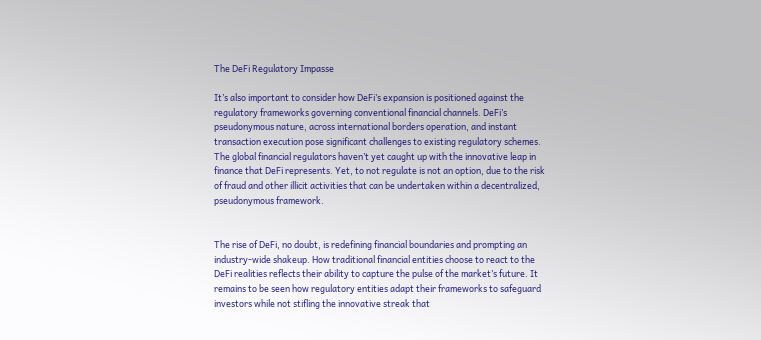The DeFi Regulatory Impasse

It’s also important to consider how DeFi’s expansion is positioned against the regulatory frameworks governing conventional financial channels. DeFi’s pseudonymous nature, across international borders operation, and instant transaction execution pose significant challenges to existing regulatory schemes. The global financial regulators haven’t yet caught up with the innovative leap in finance that DeFi represents. Yet, to not regulate is not an option, due to the risk of fraud and other illicit activities that can be undertaken within a decentralized, pseudonymous framework.


The rise of DeFi, no doubt, is redefining financial boundaries and prompting an industry-wide shakeup. How traditional financial entities choose to react to the DeFi realities reflects their ability to capture the pulse of the market’s future. It remains to be seen how regulatory entities adapt their frameworks to safeguard investors while not stifling the innovative streak that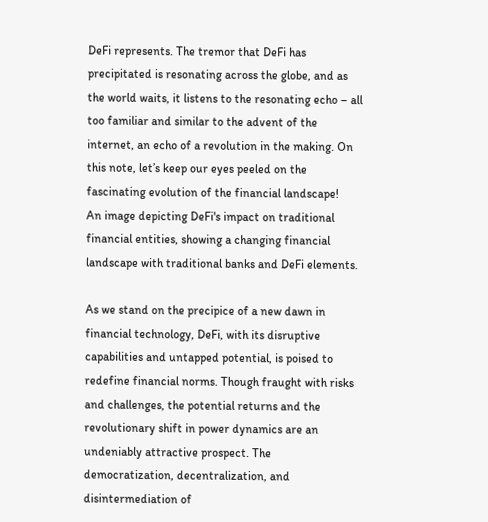DeFi represents. The tremor that DeFi has precipitated is resonating across the globe, and as the world waits, it listens to the resonating echo – all too familiar and similar to the advent of the internet, an echo of a revolution in the making. On this note, let’s keep our eyes peeled on the fascinating evolution of the financial landscape!
An image depicting DeFi's impact on traditional financial entities, showing a changing financial landscape with traditional banks and DeFi elements.

As we stand on the precipice of a new dawn in financial technology, DeFi, with its disruptive capabilities and untapped potential, is poised to redefine financial norms. Though fraught with risks and challenges, the potential returns and the revolutionary shift in power dynamics are an undeniably attractive prospect. The democratization, decentralization, and disintermediation of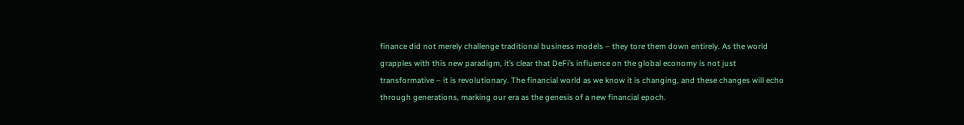finance did not merely challenge traditional business models – they tore them down entirely. As the world grapples with this new paradigm, it’s clear that DeFi’s influence on the global economy is not just transformative – it is revolutionary. The financial world as we know it is changing, and these changes will echo through generations, marking our era as the genesis of a new financial epoch.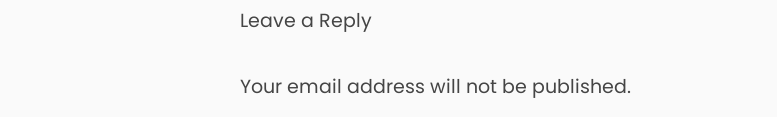Leave a Reply

Your email address will not be published.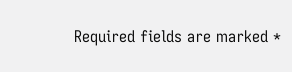Required fields are marked *